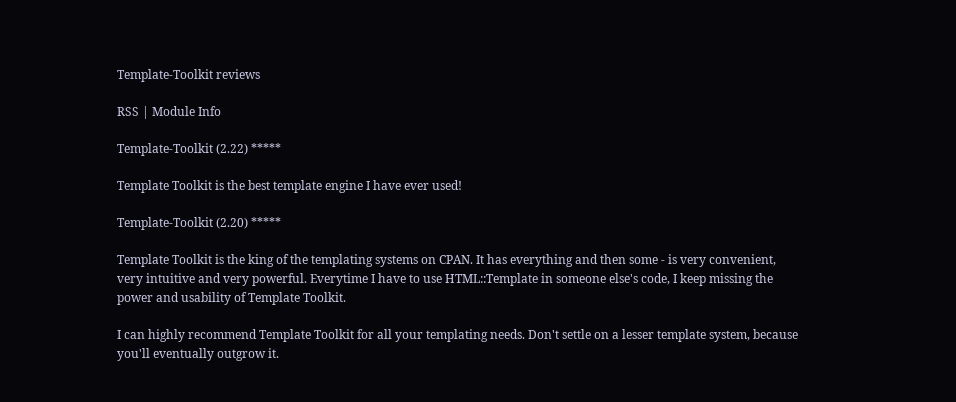Template-Toolkit reviews

RSS | Module Info

Template-Toolkit (2.22) *****

Template Toolkit is the best template engine I have ever used!

Template-Toolkit (2.20) *****

Template Toolkit is the king of the templating systems on CPAN. It has everything and then some - is very convenient, very intuitive and very powerful. Everytime I have to use HTML::Template in someone else's code, I keep missing the power and usability of Template Toolkit.

I can highly recommend Template Toolkit for all your templating needs. Don't settle on a lesser template system, because you'll eventually outgrow it.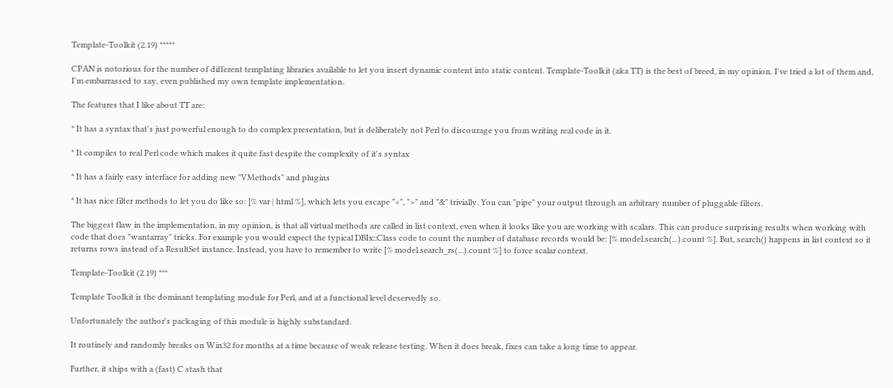Template-Toolkit (2.19) *****

CPAN is notorious for the number of different templating libraries available to let you insert dynamic content into static content. Template-Toolkit (aka TT) is the best of breed, in my opinion. I've tried a lot of them and, I'm embarrassed to say, even published my own template implementation.

The features that I like about TT are:

* It has a syntax that's just powerful enough to do complex presentation, but is deliberately not Perl to discourage you from writing real code in it.

* It compiles to real Perl code which makes it quite fast despite the complexity of it's syntax

* It has a fairly easy interface for adding new "VMethods" and plugins

* It has nice filter methods to let you do like so: [% var | html %], which lets you escape "<", ">" and "&" trivially. You can "pipe" your output through an arbitrary number of pluggable filters.

The biggest flaw in the implementation, in my opinion, is that all virtual methods are called in list context, even when it looks like you are working with scalars. This can produce surprising results when working with code that does "wantarray" tricks. For example you would expect the typical DBIx::Class code to count the number of database records would be: [% model.search(...).count %]. But, search() happens in list context so it returns rows instead of a ResultSet instance. Instead, you have to remember to write [% model.search_rs(...).count %] to force scalar context.

Template-Toolkit (2.19) ***

Template Toolkit is the dominant templating module for Perl, and at a functional level deservedly so.

Unfortunately the author's packaging of this module is highly substandard.

It routinely and randomly breaks on Win32 for months at a time because of weak release testing. When it does break, fixes can take a long time to appear.

Further, it ships with a (fast) C stash that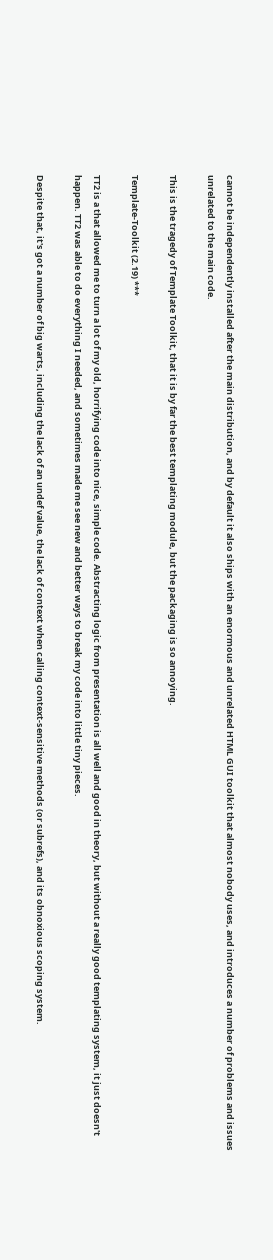cannot be independently installed after the main distribution, and by default it also ships with an enormous and unrelated HTML GUI toolkit that almost nobody uses, and introduces a number of problems and issues unrelated to the main code.

This is the tragedy of Template Toolkit, that it is by far the best templating module, but the packaging is so annoying.

Template-Toolkit (2.19) ***

TT2 is a that allowed me to turn a lot of my old, horrifying code into nice, simple code. Abstracting logic from presentation is all well and good in theory, but without a really good templating system, it just doesn't happen. TT2 was able to do everything I needed, and sometimes made me see new and better ways to break my code into little tiny pieces.

Despite that, it's got a number of big warts, including the lack of an undef value, the lack of context when calling context-sensitive methods (or subrefs), and its obnoxious scoping system.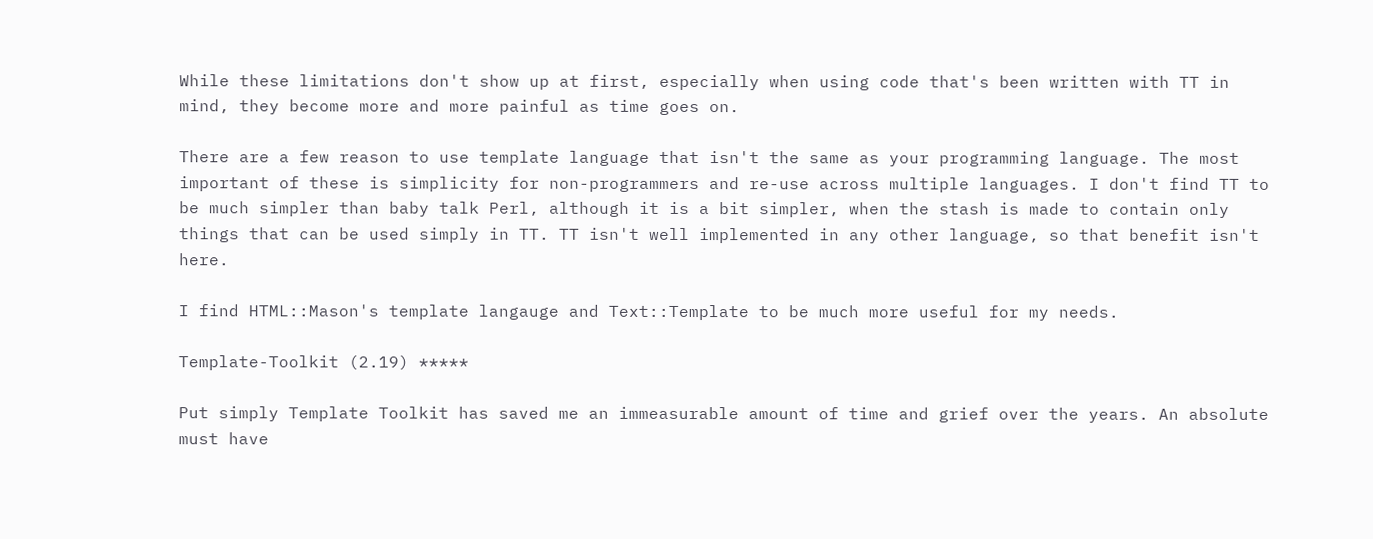While these limitations don't show up at first, especially when using code that's been written with TT in mind, they become more and more painful as time goes on.

There are a few reason to use template language that isn't the same as your programming language. The most important of these is simplicity for non-programmers and re-use across multiple languages. I don't find TT to be much simpler than baby talk Perl, although it is a bit simpler, when the stash is made to contain only things that can be used simply in TT. TT isn't well implemented in any other language, so that benefit isn't here.

I find HTML::Mason's template langauge and Text::Template to be much more useful for my needs.

Template-Toolkit (2.19) *****

Put simply Template Toolkit has saved me an immeasurable amount of time and grief over the years. An absolute must have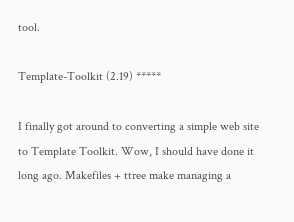tool.

Template-Toolkit (2.19) *****

I finally got around to converting a simple web site to Template Toolkit. Wow, I should have done it long ago. Makefiles + ttree make managing a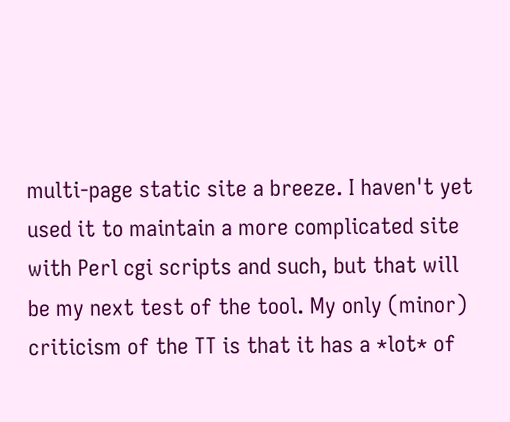multi-page static site a breeze. I haven't yet used it to maintain a more complicated site with Perl cgi scripts and such, but that will be my next test of the tool. My only (minor) criticism of the TT is that it has a *lot* of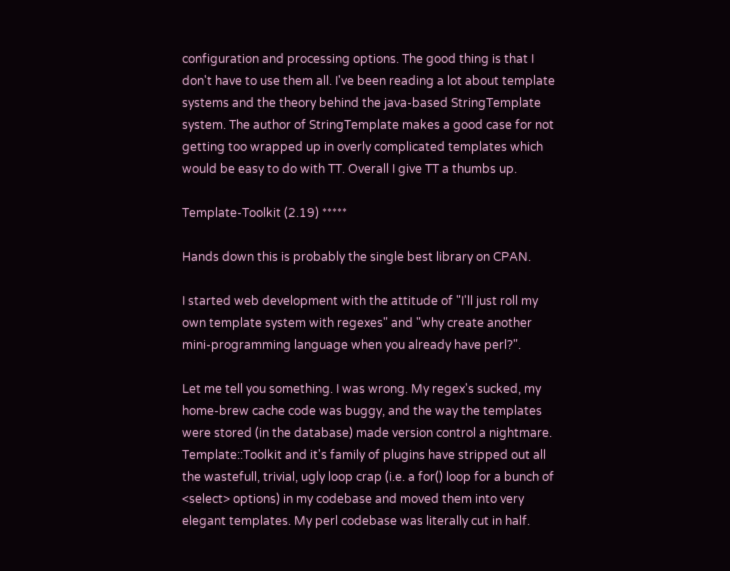configuration and processing options. The good thing is that I don't have to use them all. I've been reading a lot about template systems and the theory behind the java-based StringTemplate system. The author of StringTemplate makes a good case for not getting too wrapped up in overly complicated templates which would be easy to do with TT. Overall I give TT a thumbs up.

Template-Toolkit (2.19) *****

Hands down this is probably the single best library on CPAN.

I started web development with the attitude of "I'll just roll my own template system with regexes" and "why create another mini-programming language when you already have perl?".

Let me tell you something. I was wrong. My regex's sucked, my home-brew cache code was buggy, and the way the templates were stored (in the database) made version control a nightmare. Template::Toolkit and it's family of plugins have stripped out all the wastefull, trivial, ugly loop crap (i.e. a for() loop for a bunch of <select> options) in my codebase and moved them into very elegant templates. My perl codebase was literally cut in half.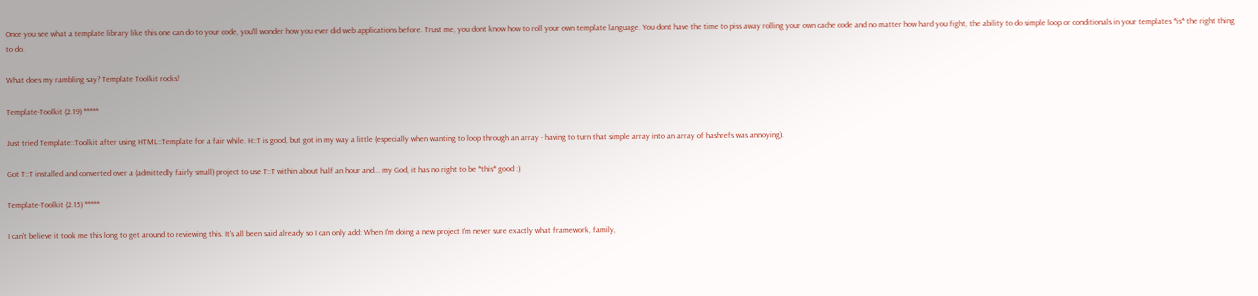Once you see what a template library like this one can do to your code, you'll wonder how you ever did web applications before. Trust me, you dont know how to roll your own template language. You dont have the time to piss away rolling your own cache code and no matter how hard you fight, the ability to do simple loop or conditionals in your templates *is* the right thing to do.

What does my rambling say? Template Toolkit rocks!

Template-Toolkit (2.19) *****

Just tried Template::Toolkit after using HTML::Template for a fair while. H::T is good, but got in my way a little (especially when wanting to loop through an array - having to turn that simple array into an array of hashrefs was annoying).

Got T::T installed and converted over a (admittedly fairly small) project to use T::T within about half an hour and... my God, it has no right to be *this* good :)

Template-Toolkit (2.15) *****

I can't believe it took me this long to get around to reviewing this. It's all been said already so I can only add: When I'm doing a new project I'm never sure exactly what framework, family,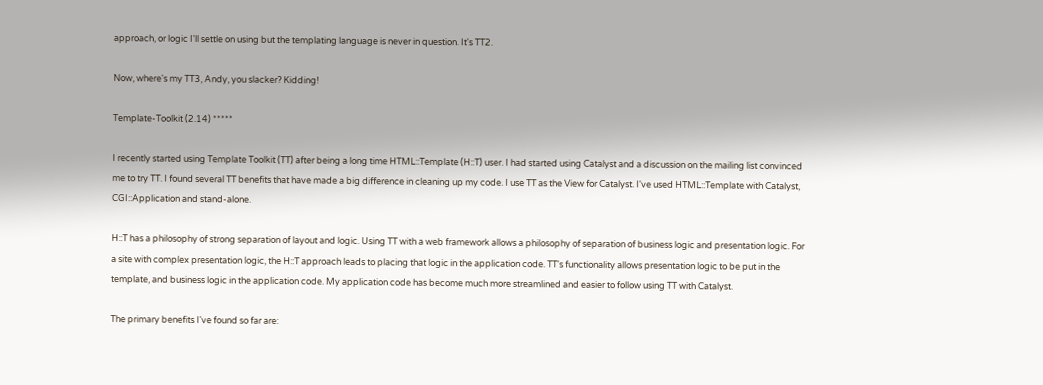approach, or logic I'll settle on using but the templating language is never in question. It's TT2.

Now, where's my TT3, Andy, you slacker? Kidding!

Template-Toolkit (2.14) *****

I recently started using Template Toolkit (TT) after being a long time HTML::Template (H::T) user. I had started using Catalyst and a discussion on the mailing list convinced me to try TT. I found several TT benefits that have made a big difference in cleaning up my code. I use TT as the View for Catalyst. I've used HTML::Template with Catalyst, CGI::Application and stand-alone.

H::T has a philosophy of strong separation of layout and logic. Using TT with a web framework allows a philosophy of separation of business logic and presentation logic. For a site with complex presentation logic, the H::T approach leads to placing that logic in the application code. TT's functionality allows presentation logic to be put in the template, and business logic in the application code. My application code has become much more streamlined and easier to follow using TT with Catalyst.

The primary benefits I've found so far are: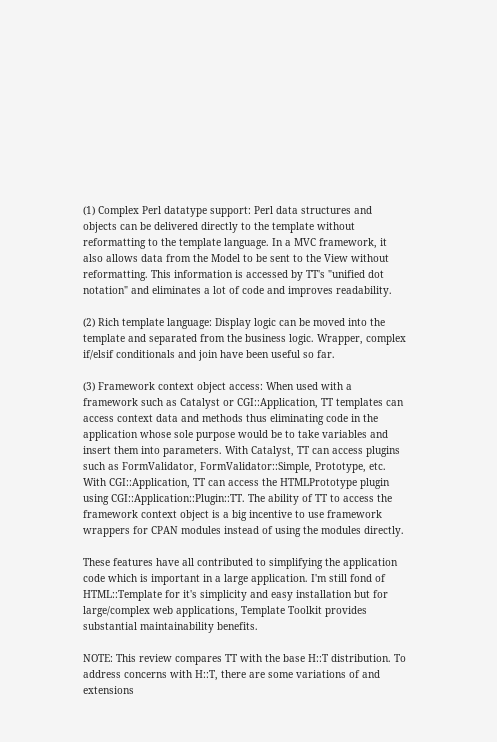(1) Complex Perl datatype support: Perl data structures and objects can be delivered directly to the template without reformatting to the template language. In a MVC framework, it also allows data from the Model to be sent to the View without reformatting. This information is accessed by TT's "unified dot notation" and eliminates a lot of code and improves readability.

(2) Rich template language: Display logic can be moved into the template and separated from the business logic. Wrapper, complex if/elsif conditionals and join have been useful so far.

(3) Framework context object access: When used with a framework such as Catalyst or CGI::Application, TT templates can access context data and methods thus eliminating code in the application whose sole purpose would be to take variables and insert them into parameters. With Catalyst, TT can access plugins such as FormValidator, FormValidator::Simple, Prototype, etc. With CGI::Application, TT can access the HTMLPrototype plugin using CGI::Application::Plugin::TT. The ability of TT to access the framework context object is a big incentive to use framework wrappers for CPAN modules instead of using the modules directly.

These features have all contributed to simplifying the application code which is important in a large application. I'm still fond of HTML::Template for it's simplicity and easy installation but for large/complex web applications, Template Toolkit provides substantial maintainability benefits.

NOTE: This review compares TT with the base H::T distribution. To address concerns with H::T, there are some variations of and extensions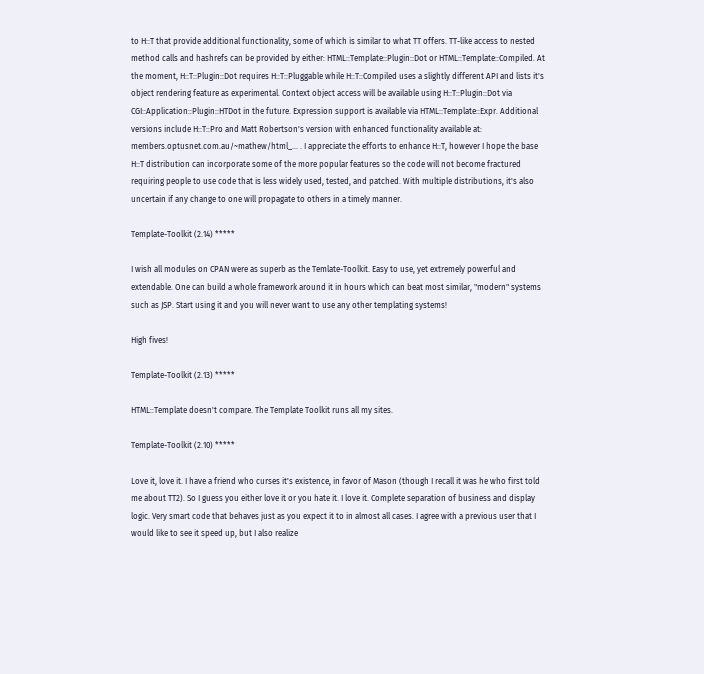to H::T that provide additional functionality, some of which is similar to what TT offers. TT-like access to nested method calls and hashrefs can be provided by either: HTML::Template::Plugin::Dot or HTML::Template::Compiled. At the moment, H::T::Plugin::Dot requires H::T::Pluggable while H::T::Compiled uses a slightly different API and lists it's object rendering feature as experimental. Context object access will be available using H::T::Plugin::Dot via CGI::Application::Plugin::HTDot in the future. Expression support is available via HTML::Template::Expr. Additional versions include H::T::Pro and Matt Robertson's version with enhanced functionality available at: members.optusnet.com.au/~mathew/html_... . I appreciate the efforts to enhance H::T, however I hope the base H::T distribution can incorporate some of the more popular features so the code will not become fractured requiring people to use code that is less widely used, tested, and patched. With multiple distributions, it's also uncertain if any change to one will propagate to others in a timely manner.

Template-Toolkit (2.14) *****

I wish all modules on CPAN were as superb as the Temlate-Toolkit. Easy to use, yet extremely powerful and extendable. One can build a whole framework around it in hours which can beat most similar, "modern" systems such as JSP. Start using it and you will never want to use any other templating systems!

High fives!

Template-Toolkit (2.13) *****

HTML::Template doesn't compare. The Template Toolkit runs all my sites.

Template-Toolkit (2.10) *****

Love it, love it. I have a friend who curses it's existence, in favor of Mason (though I recall it was he who first told me about TT2). So I guess you either love it or you hate it. I love it. Complete separation of business and display logic. Very smart code that behaves just as you expect it to in almost all cases. I agree with a previous user that I would like to see it speed up, but I also realize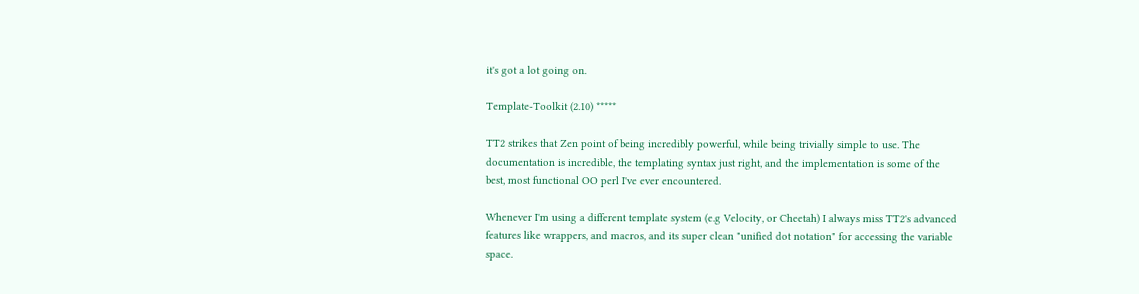it's got a lot going on.

Template-Toolkit (2.10) *****

TT2 strikes that Zen point of being incredibly powerful, while being trivially simple to use. The documentation is incredible, the templating syntax just right, and the implementation is some of the best, most functional OO perl I've ever encountered.

Whenever I'm using a different template system (e.g Velocity, or Cheetah) I always miss TT2's advanced features like wrappers, and macros, and its super clean "unified dot notation" for accessing the variable space.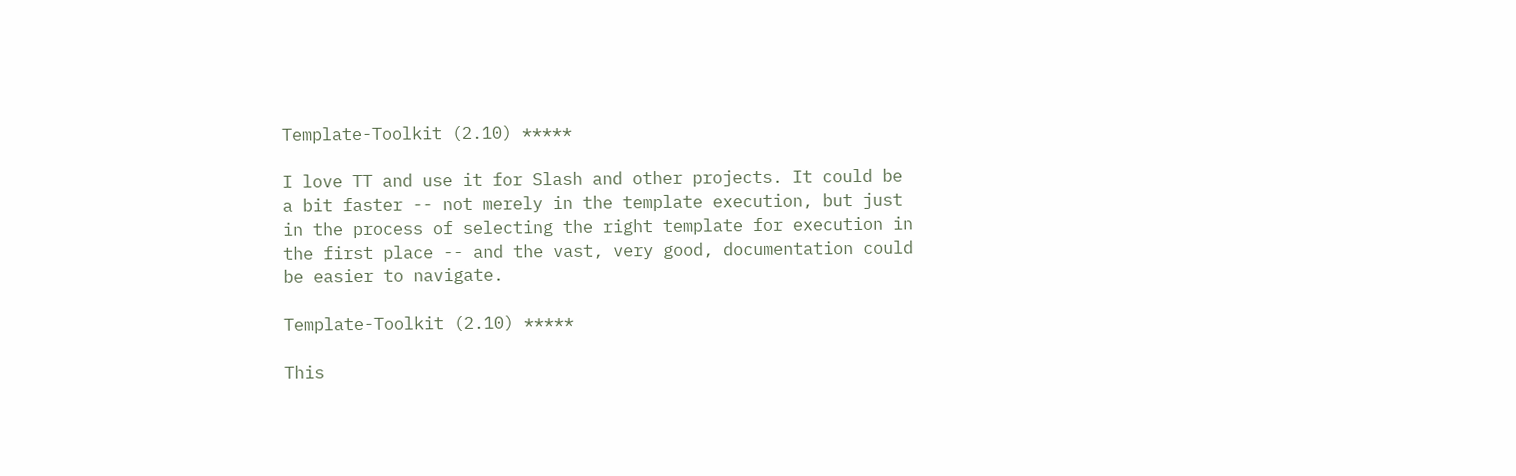Template-Toolkit (2.10) *****

I love TT and use it for Slash and other projects. It could be a bit faster -- not merely in the template execution, but just in the process of selecting the right template for execution in the first place -- and the vast, very good, documentation could be easier to navigate.

Template-Toolkit (2.10) *****

This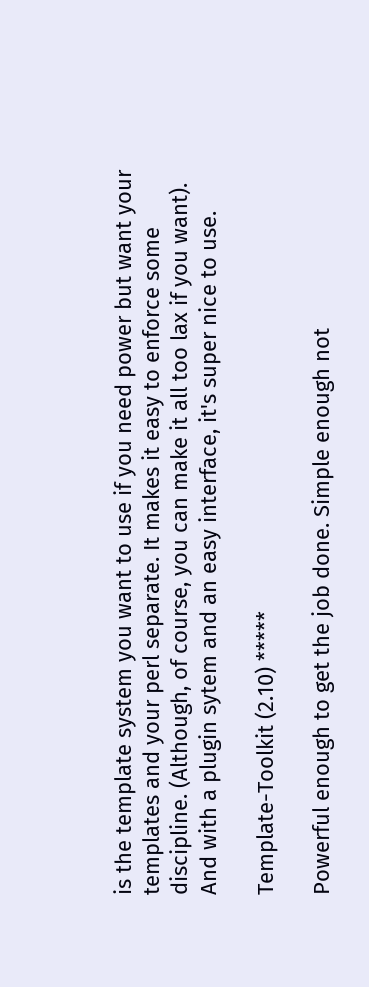is the template system you want to use if you need power but want your templates and your perl separate. It makes it easy to enforce some discipline. (Although, of course, you can make it all too lax if you want). And with a plugin sytem and an easy interface, it's super nice to use.

Template-Toolkit (2.10) *****

Powerful enough to get the job done. Simple enough not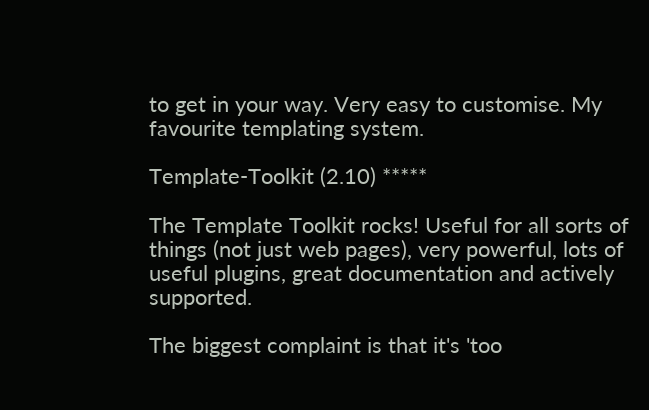to get in your way. Very easy to customise. My favourite templating system.

Template-Toolkit (2.10) *****

The Template Toolkit rocks! Useful for all sorts of things (not just web pages), very powerful, lots of useful plugins, great documentation and actively supported.

The biggest complaint is that it's 'too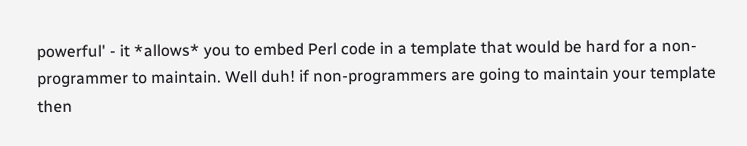powerful' - it *allows* you to embed Perl code in a template that would be hard for a non-programmer to maintain. Well duh! if non-programmers are going to maintain your template then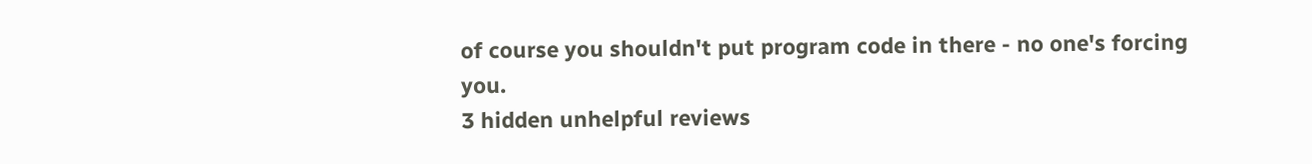of course you shouldn't put program code in there - no one's forcing you.
3 hidden unhelpful reviews